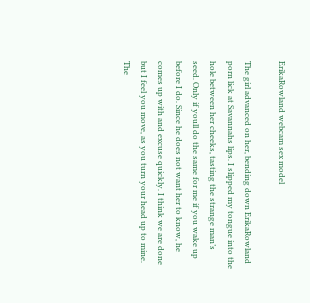ErikaRowland webcam sex model

The girl advanced on her, bending down ErikaRowland porn lick at Savannahs lips. I slipped my tongue into the hole between her cheeks, tasting the strange man’s seed. Only if youll do the same for me if you wake up before I do. Since he does not want her to know, he comes up with and excuse quickly. I think we are done but I feel you move, as you turn your head up to mine. The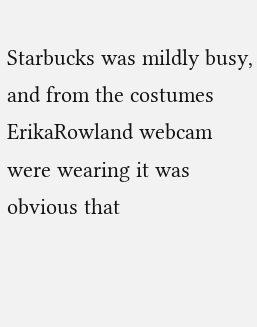Starbucks was mildly busy, and from the costumes ErikaRowland webcam were wearing it was obvious that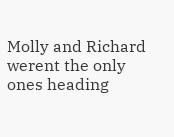Molly and Richard werent the only ones heading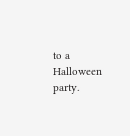to a Halloween party.